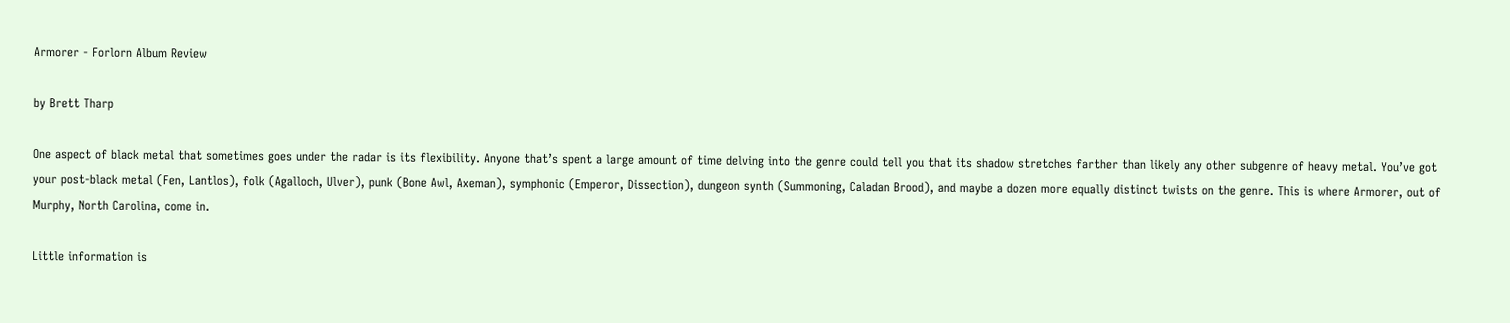Armorer - Forlorn Album Review

by Brett Tharp

One aspect of black metal that sometimes goes under the radar is its flexibility. Anyone that’s spent a large amount of time delving into the genre could tell you that its shadow stretches farther than likely any other subgenre of heavy metal. You’ve got your post-black metal (Fen, Lantlos), folk (Agalloch, Ulver), punk (Bone Awl, Axeman), symphonic (Emperor, Dissection), dungeon synth (Summoning, Caladan Brood), and maybe a dozen more equally distinct twists on the genre. This is where Armorer, out of Murphy, North Carolina, come in.

Little information is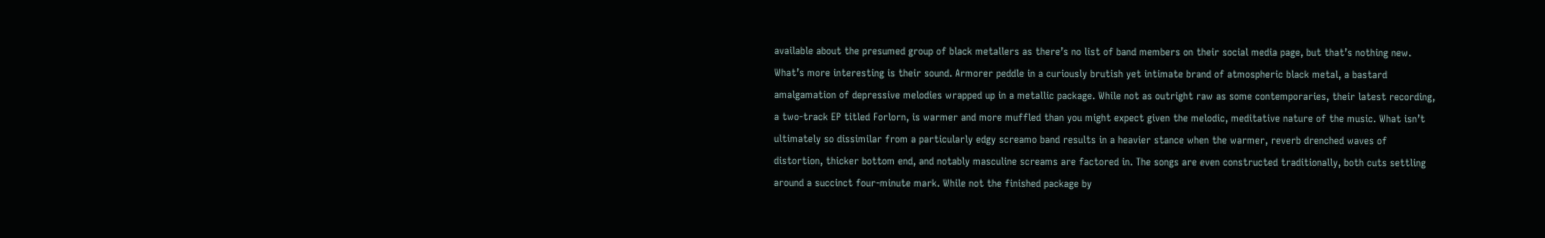available about the presumed group of black metallers as there’s no list of band members on their social media page, but that’s nothing new. What’s more interesting is their sound. Armorer peddle in a curiously brutish yet intimate brand of atmospheric black metal, a bastard amalgamation of depressive melodies wrapped up in a metallic package. While not as outright raw as some contemporaries, their latest recording, a two-track EP titled Forlorn, is warmer and more muffled than you might expect given the melodic, meditative nature of the music. What isn’t ultimately so dissimilar from a particularly edgy screamo band results in a heavier stance when the warmer, reverb drenched waves of distortion, thicker bottom end, and notably masculine screams are factored in. The songs are even constructed traditionally, both cuts settling around a succinct four-minute mark. While not the finished package by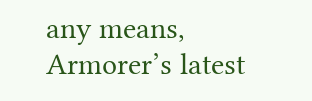any means, Armorer’s latest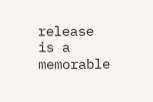release is a memorable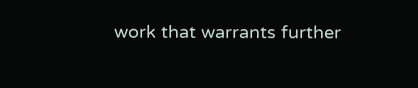work that warrants further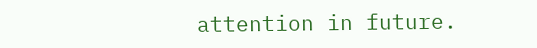attention in future.